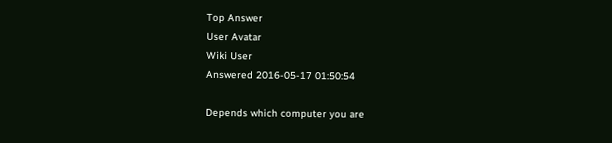Top Answer
User Avatar
Wiki User
Answered 2016-05-17 01:50:54

Depends which computer you are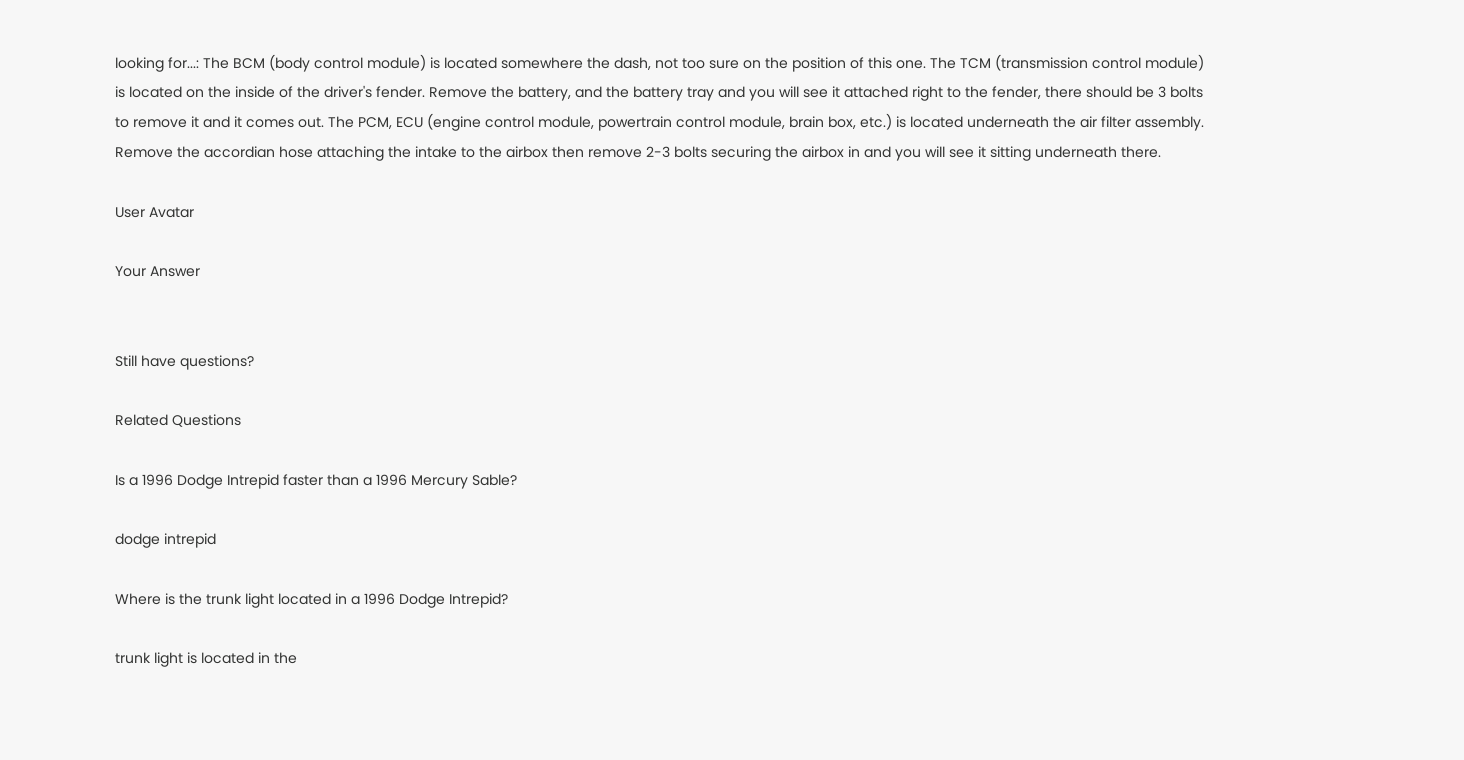looking for...: The BCM (body control module) is located somewhere the dash, not too sure on the position of this one. The TCM (transmission control module) is located on the inside of the driver's fender. Remove the battery, and the battery tray and you will see it attached right to the fender, there should be 3 bolts to remove it and it comes out. The PCM, ECU (engine control module, powertrain control module, brain box, etc.) is located underneath the air filter assembly. Remove the accordian hose attaching the intake to the airbox then remove 2-3 bolts securing the airbox in and you will see it sitting underneath there.

User Avatar

Your Answer


Still have questions?

Related Questions

Is a 1996 Dodge Intrepid faster than a 1996 Mercury Sable?

dodge intrepid

Where is the trunk light located in a 1996 Dodge Intrepid?

trunk light is located in the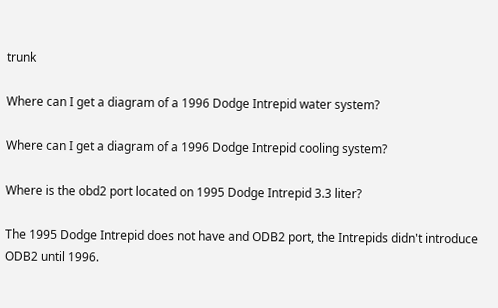trunk

Where can I get a diagram of a 1996 Dodge Intrepid water system?

Where can I get a diagram of a 1996 Dodge Intrepid cooling system?

Where is the obd2 port located on 1995 Dodge Intrepid 3.3 liter?

The 1995 Dodge Intrepid does not have and ODB2 port, the Intrepids didn't introduce ODB2 until 1996.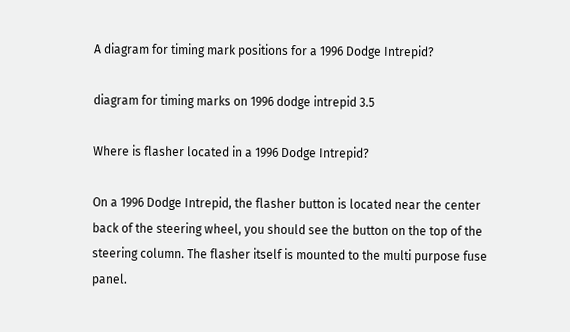A diagram for timing mark positions for a 1996 Dodge Intrepid?

diagram for timing marks on 1996 dodge intrepid 3.5

Where is flasher located in a 1996 Dodge Intrepid?

On a 1996 Dodge Intrepid, the flasher button is located near the center back of the steering wheel, you should see the button on the top of the steering column. The flasher itself is mounted to the multi purpose fuse panel.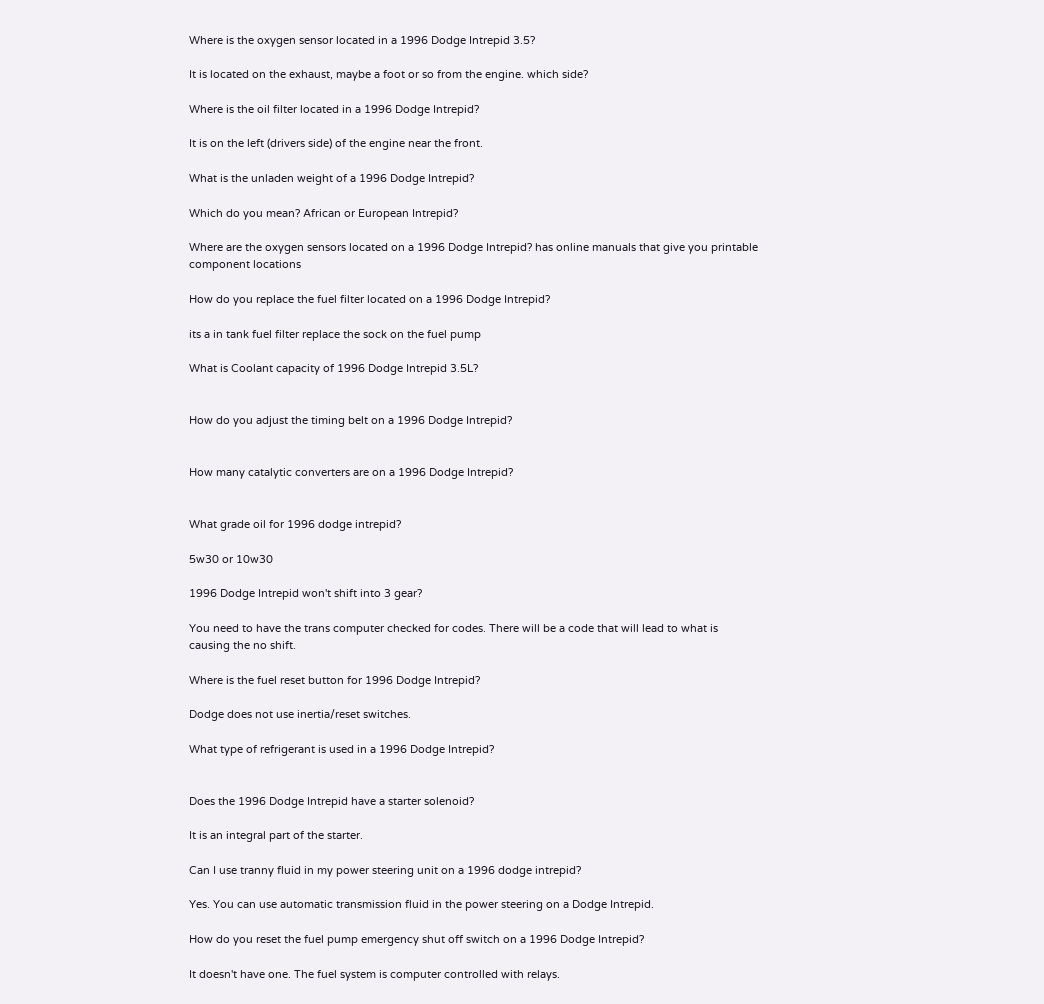Where is the oxygen sensor located in a 1996 Dodge Intrepid 3.5?

It is located on the exhaust, maybe a foot or so from the engine. which side?

Where is the oil filter located in a 1996 Dodge Intrepid?

It is on the left (drivers side) of the engine near the front.

What is the unladen weight of a 1996 Dodge Intrepid?

Which do you mean? African or European Intrepid?

Where are the oxygen sensors located on a 1996 Dodge Intrepid? has online manuals that give you printable component locations

How do you replace the fuel filter located on a 1996 Dodge Intrepid?

its a in tank fuel filter replace the sock on the fuel pump

What is Coolant capacity of 1996 Dodge Intrepid 3.5L?


How do you adjust the timing belt on a 1996 Dodge Intrepid?


How many catalytic converters are on a 1996 Dodge Intrepid?


What grade oil for 1996 dodge intrepid?

5w30 or 10w30

1996 Dodge Intrepid won't shift into 3 gear?

You need to have the trans computer checked for codes. There will be a code that will lead to what is causing the no shift.

Where is the fuel reset button for 1996 Dodge Intrepid?

Dodge does not use inertia/reset switches.

What type of refrigerant is used in a 1996 Dodge Intrepid?


Does the 1996 Dodge Intrepid have a starter solenoid?

It is an integral part of the starter.

Can I use tranny fluid in my power steering unit on a 1996 dodge intrepid?

Yes. You can use automatic transmission fluid in the power steering on a Dodge Intrepid.

How do you reset the fuel pump emergency shut off switch on a 1996 Dodge Intrepid?

It doesn't have one. The fuel system is computer controlled with relays.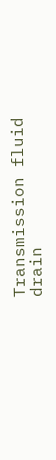Transmission fluid drain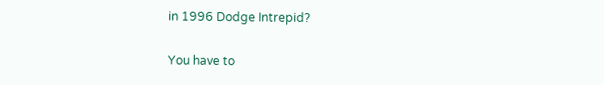in 1996 Dodge Intrepid?

You have to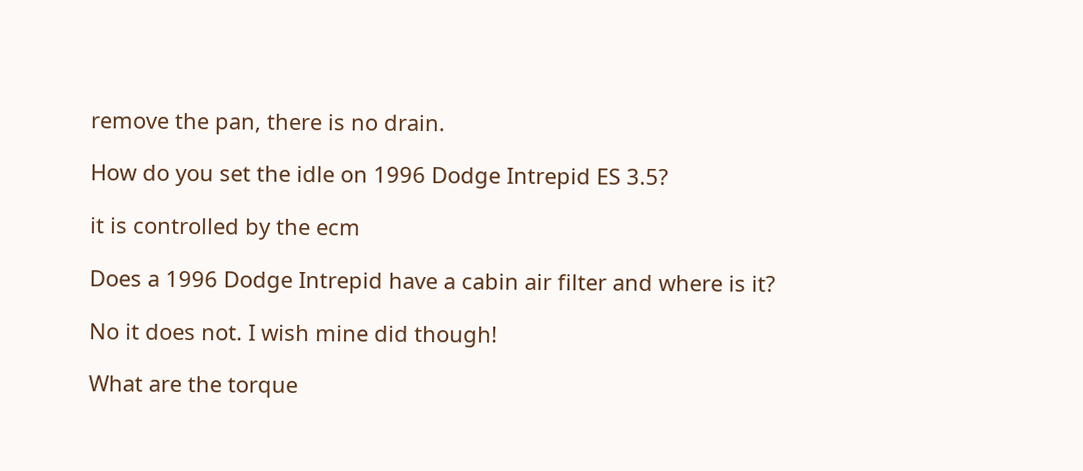remove the pan, there is no drain.

How do you set the idle on 1996 Dodge Intrepid ES 3.5?

it is controlled by the ecm

Does a 1996 Dodge Intrepid have a cabin air filter and where is it?

No it does not. I wish mine did though!

What are the torque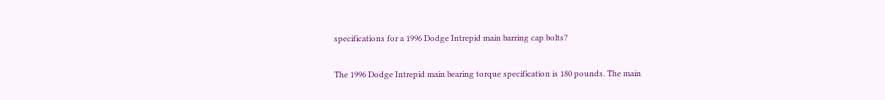specifications for a 1996 Dodge Intrepid main barring cap bolts?

The 1996 Dodge Intrepid main bearing torque specification is 180 pounds. The main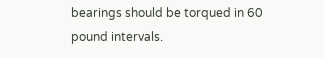bearings should be torqued in 60 pound intervals.